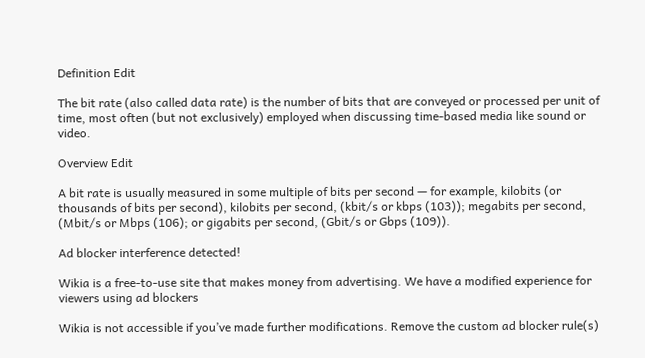Definition Edit

The bit rate (also called data rate) is the number of bits that are conveyed or processed per unit of time, most often (but not exclusively) employed when discussing time-based media like sound or video.

Overview Edit

A bit rate is usually measured in some multiple of bits per second — for example, kilobits (or thousands of bits per second), kilobits per second, (kbit/s or kbps (103)); megabits per second, (Mbit/s or Mbps (106); or gigabits per second, (Gbit/s or Gbps (109)).

Ad blocker interference detected!

Wikia is a free-to-use site that makes money from advertising. We have a modified experience for viewers using ad blockers

Wikia is not accessible if you’ve made further modifications. Remove the custom ad blocker rule(s)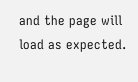and the page will load as expected.